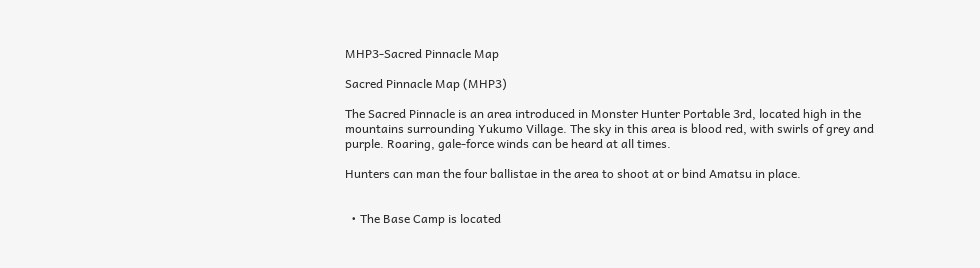MHP3-Sacred Pinnacle Map

Sacred Pinnacle Map (MHP3)

The Sacred Pinnacle is an area introduced in Monster Hunter Portable 3rd, located high in the mountains surrounding Yukumo Village. The sky in this area is blood red, with swirls of grey and purple. Roaring, gale-force winds can be heard at all times.

Hunters can man the four ballistae in the area to shoot at or bind Amatsu in place.


  • The Base Camp is located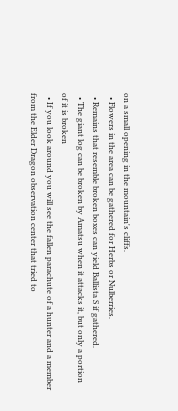on a small opening in the mountain's cliffs.
  • Flowers in the area can be gathered for Herbs or Nulberries.
  • Remains that resemble broken boxes can yield Ballista S if gathered.
  • The giant log can be broken by Amatsu when it attacks it, but only a portion of it is broken
  • If you look around you will see the fallen parachute of a hunter and a member from the Elder Dragon observation center that tried to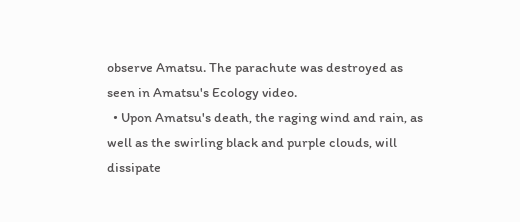observe Amatsu. The parachute was destroyed as seen in Amatsu's Ecology video.
  • Upon Amatsu's death, the raging wind and rain, as well as the swirling black and purple clouds, will dissipate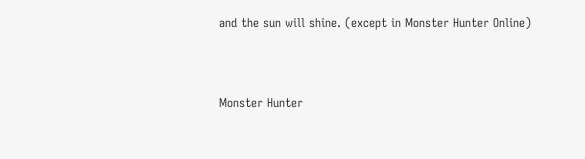and the sun will shine. (except in Monster Hunter Online)


Monster Hunter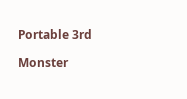Portable 3rd

Monster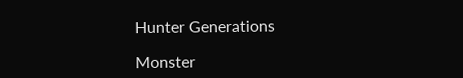Hunter Generations

Monster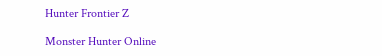Hunter Frontier Z

Monster Hunter Online